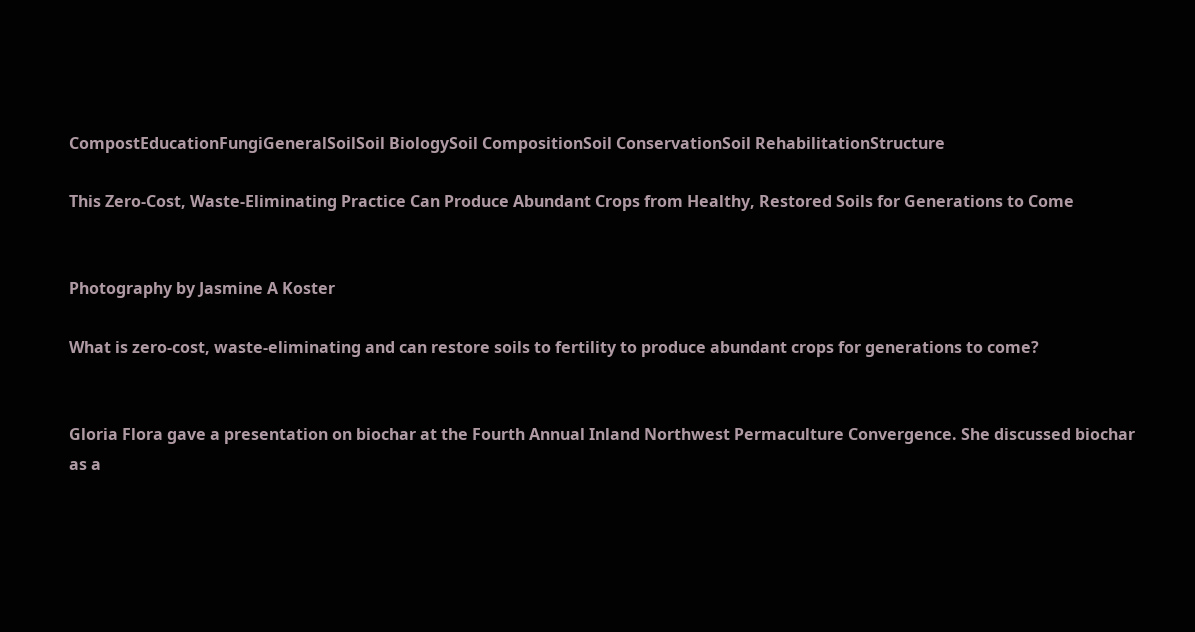CompostEducationFungiGeneralSoilSoil BiologySoil CompositionSoil ConservationSoil RehabilitationStructure

This Zero-Cost, Waste-Eliminating Practice Can Produce Abundant Crops from Healthy, Restored Soils for Generations to Come


Photography by Jasmine A Koster

What is zero-cost, waste-eliminating and can restore soils to fertility to produce abundant crops for generations to come?


Gloria Flora gave a presentation on biochar at the Fourth Annual Inland Northwest Permaculture Convergence. She discussed biochar as a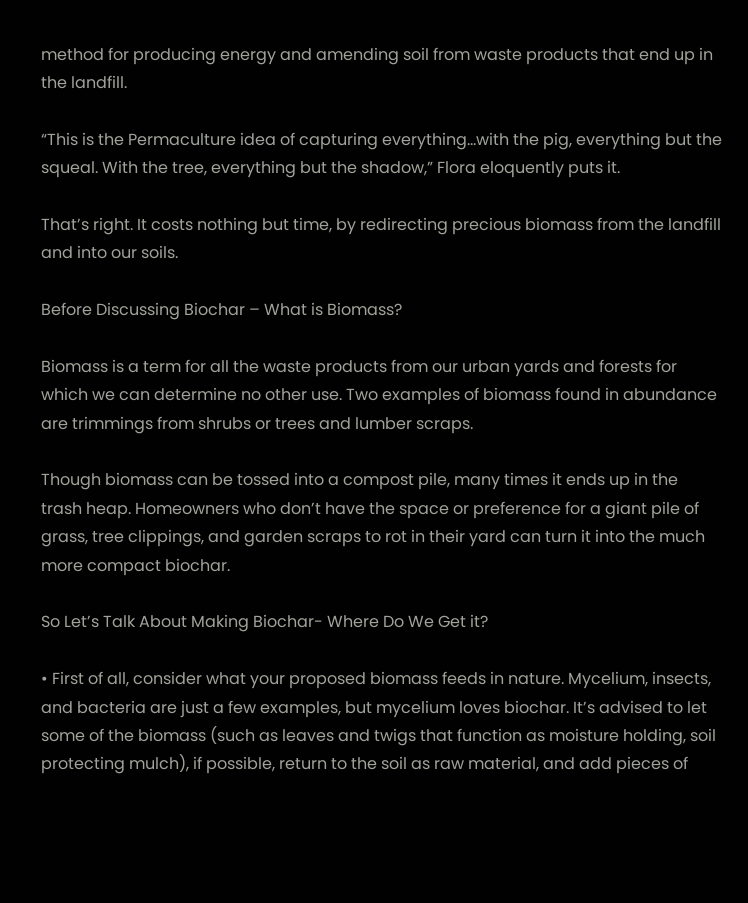method for producing energy and amending soil from waste products that end up in the landfill.

“This is the Permaculture idea of capturing everything…with the pig, everything but the squeal. With the tree, everything but the shadow,” Flora eloquently puts it.

That’s right. It costs nothing but time, by redirecting precious biomass from the landfill and into our soils.

Before Discussing Biochar – What is Biomass?

Biomass is a term for all the waste products from our urban yards and forests for which we can determine no other use. Two examples of biomass found in abundance are trimmings from shrubs or trees and lumber scraps.

Though biomass can be tossed into a compost pile, many times it ends up in the trash heap. Homeowners who don’t have the space or preference for a giant pile of grass, tree clippings, and garden scraps to rot in their yard can turn it into the much more compact biochar.

So Let’s Talk About Making Biochar- Where Do We Get it?

• First of all, consider what your proposed biomass feeds in nature. Mycelium, insects, and bacteria are just a few examples, but mycelium loves biochar. It’s advised to let some of the biomass (such as leaves and twigs that function as moisture holding, soil protecting mulch), if possible, return to the soil as raw material, and add pieces of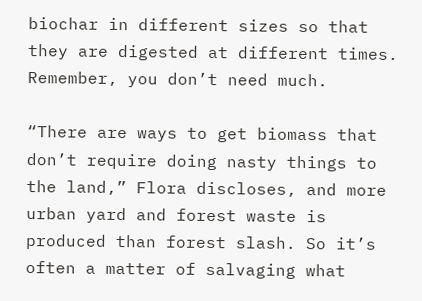biochar in different sizes so that they are digested at different times. Remember, you don’t need much.

“There are ways to get biomass that don’t require doing nasty things to the land,” Flora discloses, and more urban yard and forest waste is produced than forest slash. So it’s often a matter of salvaging what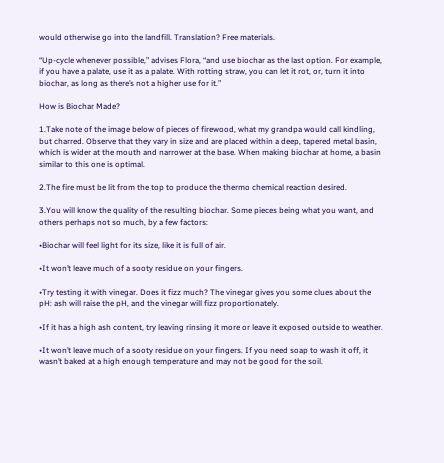would otherwise go into the landfill. Translation? Free materials.

“Up-cycle whenever possible,” advises Flora, “and use biochar as the last option. For example, if you have a palate, use it as a palate. With rotting straw, you can let it rot, or, turn it into biochar, as long as there’s not a higher use for it.”

How is Biochar Made?

1.Take note of the image below of pieces of firewood, what my grandpa would call kindling, but charred. Observe that they vary in size and are placed within a deep, tapered metal basin, which is wider at the mouth and narrower at the base. When making biochar at home, a basin similar to this one is optimal.

2.The fire must be lit from the top to produce the thermo chemical reaction desired.

3.You will know the quality of the resulting biochar. Some pieces being what you want, and others perhaps not so much, by a few factors:

•Biochar will feel light for its size, like it is full of air.

•It won’t leave much of a sooty residue on your fingers.

•Try testing it with vinegar. Does it fizz much? The vinegar gives you some clues about the pH: ash will raise the pH, and the vinegar will fizz proportionately.

•If it has a high ash content, try leaving rinsing it more or leave it exposed outside to weather.

•It won’t leave much of a sooty residue on your fingers. If you need soap to wash it off, it wasn’t baked at a high enough temperature and may not be good for the soil.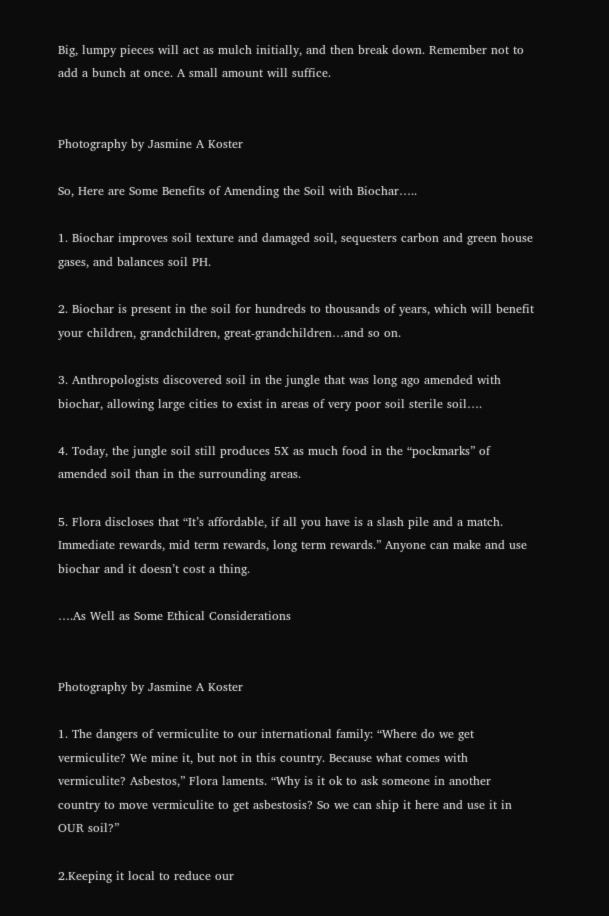Big, lumpy pieces will act as mulch initially, and then break down. Remember not to add a bunch at once. A small amount will suffice.


Photography by Jasmine A Koster

So, Here are Some Benefits of Amending the Soil with Biochar…..

1. Biochar improves soil texture and damaged soil, sequesters carbon and green house gases, and balances soil PH.

2. Biochar is present in the soil for hundreds to thousands of years, which will benefit your children, grandchildren, great-grandchildren…and so on.

3. Anthropologists discovered soil in the jungle that was long ago amended with biochar, allowing large cities to exist in areas of very poor soil sterile soil….

4. Today, the jungle soil still produces 5X as much food in the “pockmarks” of amended soil than in the surrounding areas.

5. Flora discloses that “It’s affordable, if all you have is a slash pile and a match. Immediate rewards, mid term rewards, long term rewards.” Anyone can make and use biochar and it doesn’t cost a thing.

….As Well as Some Ethical Considerations


Photography by Jasmine A Koster

1. The dangers of vermiculite to our international family: “Where do we get vermiculite? We mine it, but not in this country. Because what comes with vermiculite? Asbestos,” Flora laments. “Why is it ok to ask someone in another country to move vermiculite to get asbestosis? So we can ship it here and use it in OUR soil?”

2.Keeping it local to reduce our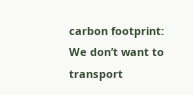carbon footprint: We don’t want to transport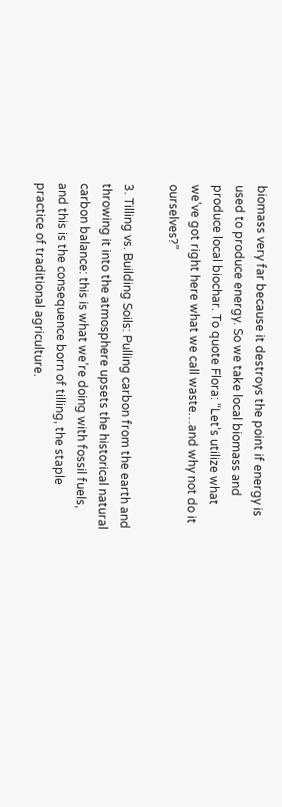biomass very far because it destroys the point if energy is used to produce energy. So we take local biomass and produce local biochar. To quote Flora: “Let’s utilize what we’ve got right here what we call waste…and why not do it ourselves?”

3. Tilling vs. Building Soils: Pulling carbon from the earth and throwing it into the atmosphere upsets the historical natural carbon balance: this is what we’re doing with fossil fuels, and this is the consequence born of tilling, the staple practice of traditional agriculture.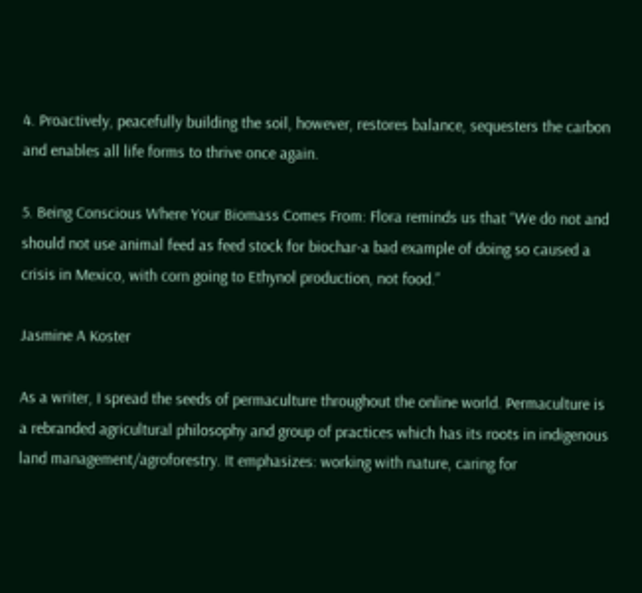4. Proactively, peacefully building the soil, however, restores balance, sequesters the carbon and enables all life forms to thrive once again.

5. Being Conscious Where Your Biomass Comes From: Flora reminds us that “We do not and should not use animal feed as feed stock for biochar-a bad example of doing so caused a crisis in Mexico, with corn going to Ethynol production, not food.”

Jasmine A Koster

As a writer, I spread the seeds of permaculture throughout the online world. Permaculture is a rebranded agricultural philosophy and group of practices which has its roots in indigenous land management/agroforestry. It emphasizes: working with nature, caring for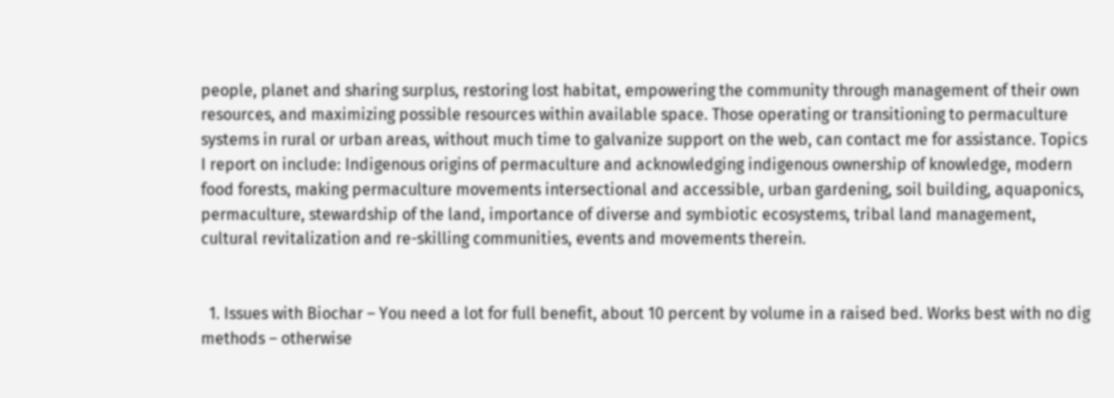people, planet and sharing surplus, restoring lost habitat, empowering the community through management of their own resources, and maximizing possible resources within available space. Those operating or transitioning to permaculture systems in rural or urban areas, without much time to galvanize support on the web, can contact me for assistance. Topics I report on include: Indigenous origins of permaculture and acknowledging indigenous ownership of knowledge, modern food forests, making permaculture movements intersectional and accessible, urban gardening, soil building, aquaponics, permaculture, stewardship of the land, importance of diverse and symbiotic ecosystems, tribal land management, cultural revitalization and re-skilling communities, events and movements therein.


  1. Issues with Biochar – You need a lot for full benefit, about 10 percent by volume in a raised bed. Works best with no dig methods – otherwise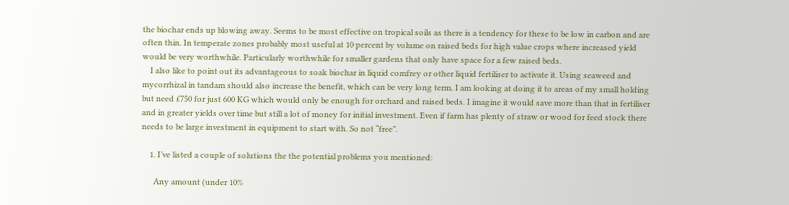the biochar ends up blowing away. Seems to be most effective on tropical soils as there is a tendency for these to be low in carbon and are often thin. In temperate zones probably most useful at 10 percent by volume on raised beds for high value crops where increased yield would be very worthwhile. Particularly worthwhile for smaller gardens that only have space for a few raised beds.
    I also like to point out its advantageous to soak biochar in liquid comfrey or other liquid fertiliser to activate it. Using seaweed and mycorrhizal in tandam should also increase the benefit, which can be very long term. I am looking at doing it to areas of my small holding but need £750 for just 600 KG which would only be enough for orchard and raised beds. I imagine it would save more than that in fertiliser and in greater yields over time but still a lot of money for initial investment. Even if farm has plenty of straw or wood for feed stock there needs to be large investment in equipment to start with. So not “free”.

    1. I’ve listed a couple of solutions the the potential problems you mentioned:

      Any amount (under 10%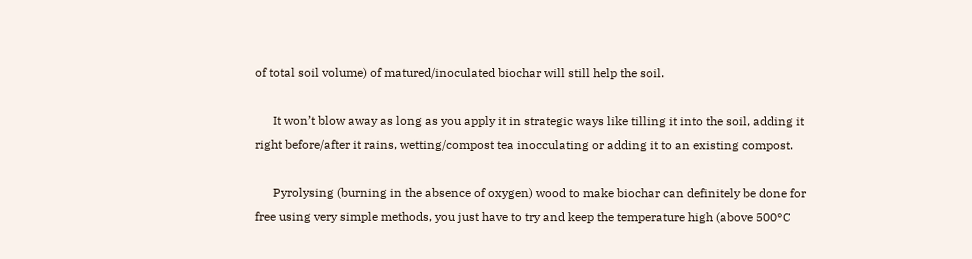of total soil volume) of matured/inoculated biochar will still help the soil.

      It won’t blow away as long as you apply it in strategic ways like tilling it into the soil, adding it right before/after it rains, wetting/compost tea inocculating or adding it to an existing compost.

      Pyrolysing (burning in the absence of oxygen) wood to make biochar can definitely be done for free using very simple methods, you just have to try and keep the temperature high (above 500°C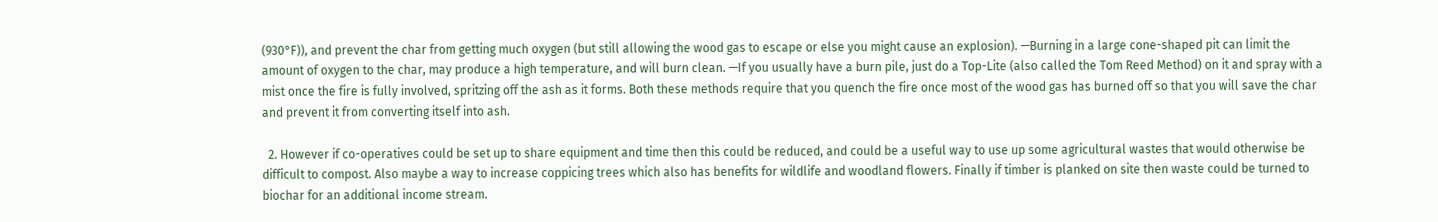(930°F)), and prevent the char from getting much oxygen (but still allowing the wood gas to escape or else you might cause an explosion). —Burning in a large cone-shaped pit can limit the amount of oxygen to the char, may produce a high temperature, and will burn clean. —If you usually have a burn pile, just do a Top-Lite (also called the Tom Reed Method) on it and spray with a mist once the fire is fully involved, spritzing off the ash as it forms. Both these methods require that you quench the fire once most of the wood gas has burned off so that you will save the char and prevent it from converting itself into ash.

  2. However if co-operatives could be set up to share equipment and time then this could be reduced, and could be a useful way to use up some agricultural wastes that would otherwise be difficult to compost. Also maybe a way to increase coppicing trees which also has benefits for wildlife and woodland flowers. Finally if timber is planked on site then waste could be turned to biochar for an additional income stream.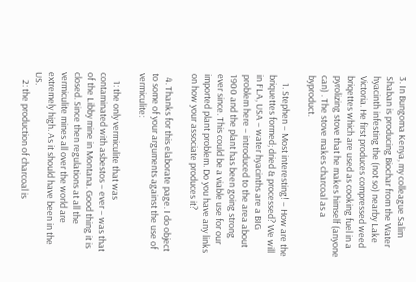3. In Bungoma Kenya, my colleague Salim Shaban is producing Biochar from the Water hyacinth infesting the (not so) nearby Lake Victoria. He first produces compressed weed briqettes which are used as cooking fuel in a pyrolizing stove that he makes himself (anyone can) . The stove makes charcoal as a byproduct.

    1. Stephen – Most interesting! – How are the briquettes formed; dried & processed? We will in FLA, USA – water hyacinths are a BIG problem here – introduced to the area about 1900 and the plant has been going strong ever since. This could be a viable use for our imported plant problem. Do you have any links on how your associate produces it?

  4. Thanks for this elaborate page. I do object to some of your arguments against the use of vermiculite:

    1: the only vermiculite that was contaminated with asbestos – ever – was that of the Libby mine in Montana. Good thing it is closed. Since then regulations at all the vermiculite mines all over the world are extremely high. As it should have been in the US.
    2: the production of charcoal is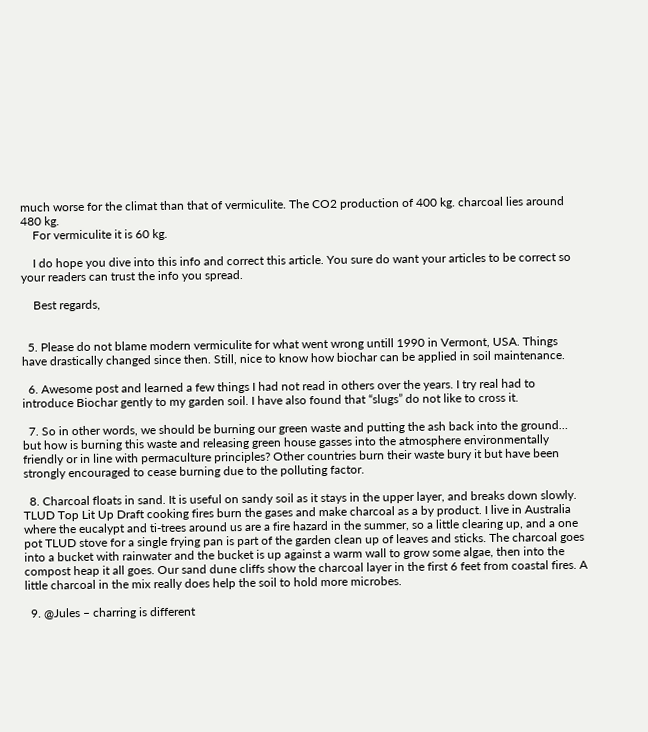much worse for the climat than that of vermiculite. The CO2 production of 400 kg. charcoal lies around 480 kg.
    For vermiculite it is 60 kg.

    I do hope you dive into this info and correct this article. You sure do want your articles to be correct so your readers can trust the info you spread.

    Best regards,


  5. Please do not blame modern vermiculite for what went wrong untill 1990 in Vermont, USA. Things have drastically changed since then. Still, nice to know how biochar can be applied in soil maintenance.

  6. Awesome post and learned a few things I had not read in others over the years. I try real had to introduce Biochar gently to my garden soil. I have also found that “slugs” do not like to cross it.

  7. So in other words, we should be burning our green waste and putting the ash back into the ground… but how is burning this waste and releasing green house gasses into the atmosphere environmentally friendly or in line with permaculture principles? Other countries burn their waste bury it but have been strongly encouraged to cease burning due to the polluting factor.

  8. Charcoal floats in sand. It is useful on sandy soil as it stays in the upper layer, and breaks down slowly. TLUD Top Lit Up Draft cooking fires burn the gases and make charcoal as a by product. I live in Australia where the eucalypt and ti-trees around us are a fire hazard in the summer, so a little clearing up, and a one pot TLUD stove for a single frying pan is part of the garden clean up of leaves and sticks. The charcoal goes into a bucket with rainwater and the bucket is up against a warm wall to grow some algae, then into the compost heap it all goes. Our sand dune cliffs show the charcoal layer in the first 6 feet from coastal fires. A little charcoal in the mix really does help the soil to hold more microbes.

  9. @Jules – charring is different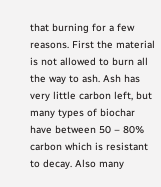that burning for a few reasons. First the material is not allowed to burn all the way to ash. Ash has very little carbon left, but many types of biochar have between 50 – 80% carbon which is resistant to decay. Also many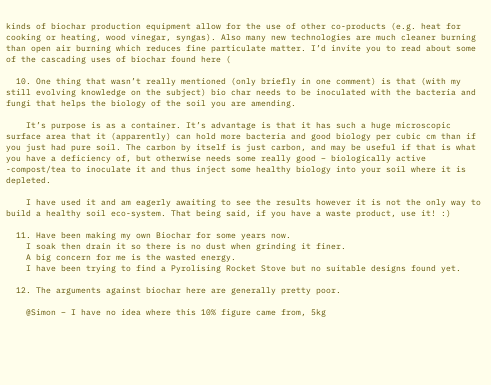kinds of biochar production equipment allow for the use of other co-products (e.g. heat for cooking or heating, wood vinegar, syngas). Also many new technologies are much cleaner burning than open air burning which reduces fine particulate matter. I’d invite you to read about some of the cascading uses of biochar found here (

  10. One thing that wasn’t really mentioned (only briefly in one comment) is that (with my still evolving knowledge on the subject) bio char needs to be inoculated with the bacteria and fungi that helps the biology of the soil you are amending.

    It’s purpose is as a container. It’s advantage is that it has such a huge microscopic surface area that it (apparently) can hold more bacteria and good biology per cubic cm than if you just had pure soil. The carbon by itself is just carbon, and may be useful if that is what you have a deficiency of, but otherwise needs some really good – biologically active -compost/tea to inoculate it and thus inject some healthy biology into your soil where it is depleted.

    I have used it and am eagerly awaiting to see the results however it is not the only way to build a healthy soil eco-system. That being said, if you have a waste product, use it! :)

  11. Have been making my own Biochar for some years now.
    I soak then drain it so there is no dust when grinding it finer.
    A big concern for me is the wasted energy.
    I have been trying to find a Pyrolising Rocket Stove but no suitable designs found yet.

  12. The arguments against biochar here are generally pretty poor.

    @Simon – I have no idea where this 10% figure came from, 5kg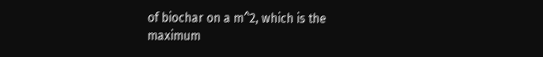of biochar on a m^2, which is the maximum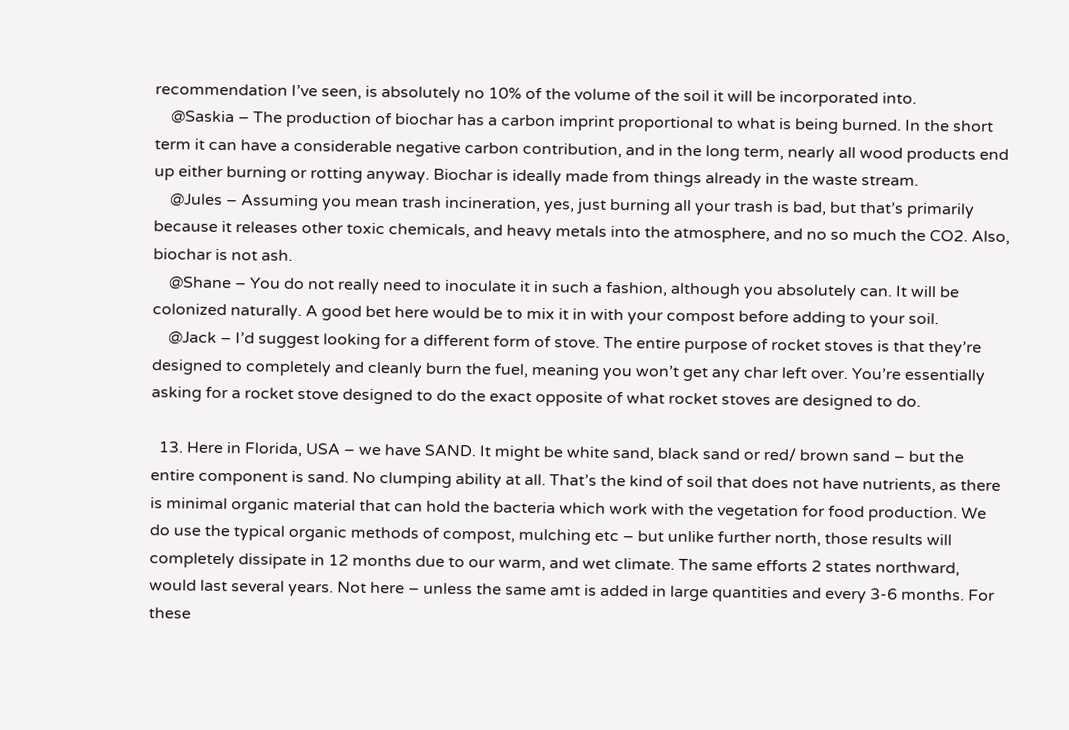recommendation I’ve seen, is absolutely no 10% of the volume of the soil it will be incorporated into.
    @Saskia – The production of biochar has a carbon imprint proportional to what is being burned. In the short term it can have a considerable negative carbon contribution, and in the long term, nearly all wood products end up either burning or rotting anyway. Biochar is ideally made from things already in the waste stream.
    @Jules – Assuming you mean trash incineration, yes, just burning all your trash is bad, but that’s primarily because it releases other toxic chemicals, and heavy metals into the atmosphere, and no so much the CO2. Also, biochar is not ash.
    @Shane – You do not really need to inoculate it in such a fashion, although you absolutely can. It will be colonized naturally. A good bet here would be to mix it in with your compost before adding to your soil.
    @Jack – I’d suggest looking for a different form of stove. The entire purpose of rocket stoves is that they’re designed to completely and cleanly burn the fuel, meaning you won’t get any char left over. You’re essentially asking for a rocket stove designed to do the exact opposite of what rocket stoves are designed to do.

  13. Here in Florida, USA – we have SAND. It might be white sand, black sand or red/ brown sand – but the entire component is sand. No clumping ability at all. That’s the kind of soil that does not have nutrients, as there is minimal organic material that can hold the bacteria which work with the vegetation for food production. We do use the typical organic methods of compost, mulching etc – but unlike further north, those results will completely dissipate in 12 months due to our warm, and wet climate. The same efforts 2 states northward, would last several years. Not here – unless the same amt is added in large quantities and every 3-6 months. For these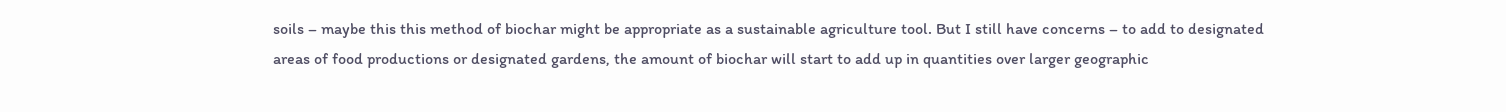soils – maybe this this method of biochar might be appropriate as a sustainable agriculture tool. But I still have concerns – to add to designated areas of food productions or designated gardens, the amount of biochar will start to add up in quantities over larger geographic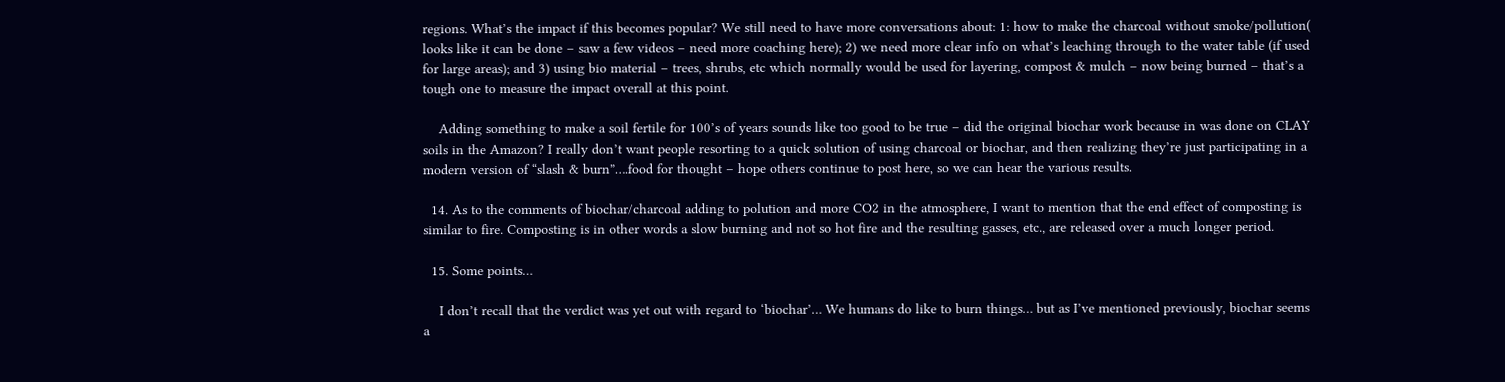regions. What’s the impact if this becomes popular? We still need to have more conversations about: 1: how to make the charcoal without smoke/pollution( looks like it can be done – saw a few videos – need more coaching here); 2) we need more clear info on what’s leaching through to the water table (if used for large areas); and 3) using bio material – trees, shrubs, etc which normally would be used for layering, compost & mulch – now being burned – that’s a tough one to measure the impact overall at this point.

    Adding something to make a soil fertile for 100’s of years sounds like too good to be true – did the original biochar work because in was done on CLAY soils in the Amazon? I really don’t want people resorting to a quick solution of using charcoal or biochar, and then realizing they’re just participating in a modern version of “slash & burn”….food for thought – hope others continue to post here, so we can hear the various results.

  14. As to the comments of biochar/charcoal adding to polution and more CO2 in the atmosphere, I want to mention that the end effect of composting is similar to fire. Composting is in other words a slow burning and not so hot fire and the resulting gasses, etc., are released over a much longer period.

  15. Some points…

    I don’t recall that the verdict was yet out with regard to ‘biochar’… We humans do like to burn things… but as I’ve mentioned previously, biochar seems a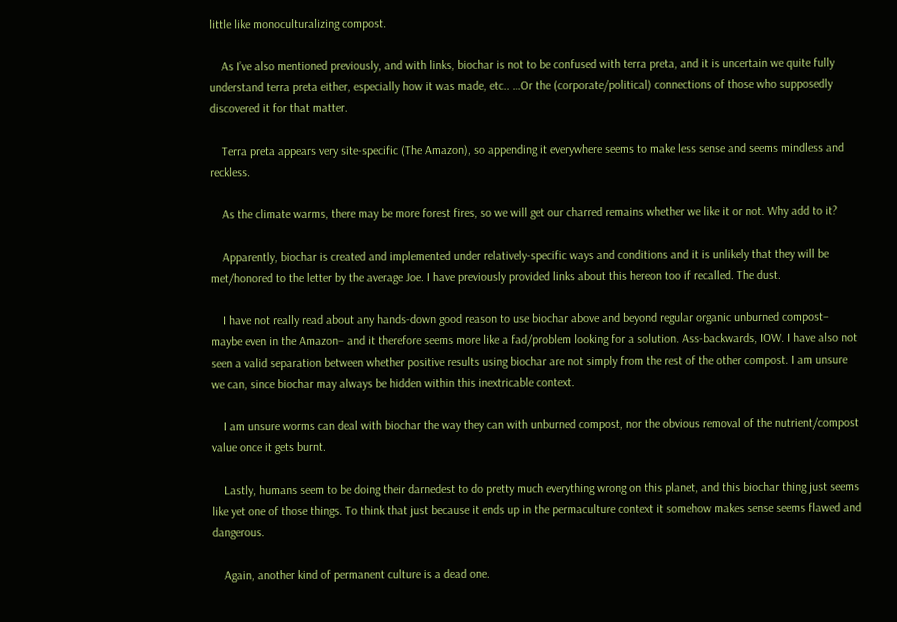little like monoculturalizing compost.

    As I’ve also mentioned previously, and with links, biochar is not to be confused with terra preta, and it is uncertain we quite fully understand terra preta either, especially how it was made, etc.. …Or the (corporate/political) connections of those who supposedly discovered it for that matter.

    Terra preta appears very site-specific (The Amazon), so appending it everywhere seems to make less sense and seems mindless and reckless.

    As the climate warms, there may be more forest fires, so we will get our charred remains whether we like it or not. Why add to it?

    Apparently, biochar is created and implemented under relatively-specific ways and conditions and it is unlikely that they will be met/honored to the letter by the average Joe. I have previously provided links about this hereon too if recalled. The dust.

    I have not really read about any hands-down good reason to use biochar above and beyond regular organic unburned compost– maybe even in the Amazon– and it therefore seems more like a fad/problem looking for a solution. Ass-backwards, IOW. I have also not seen a valid separation between whether positive results using biochar are not simply from the rest of the other compost. I am unsure we can, since biochar may always be hidden within this inextricable context.

    I am unsure worms can deal with biochar the way they can with unburned compost, nor the obvious removal of the nutrient/compost value once it gets burnt.

    Lastly, humans seem to be doing their darnedest to do pretty much everything wrong on this planet, and this biochar thing just seems like yet one of those things. To think that just because it ends up in the permaculture context it somehow makes sense seems flawed and dangerous.

    Again, another kind of permanent culture is a dead one.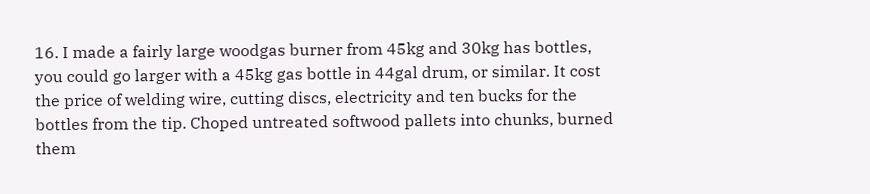16. I made a fairly large woodgas burner from 45kg and 30kg has bottles, you could go larger with a 45kg gas bottle in 44gal drum, or similar. It cost the price of welding wire, cutting discs, electricity and ten bucks for the bottles from the tip. Choped untreated softwood pallets into chunks, burned them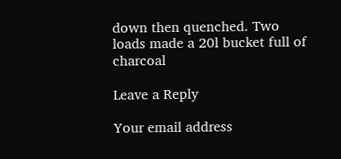down then quenched. Two loads made a 20l bucket full of charcoal

Leave a Reply

Your email address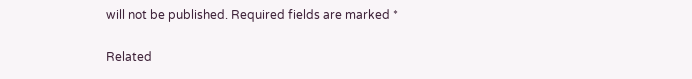will not be published. Required fields are marked *

Related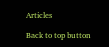Articles

Back to top button